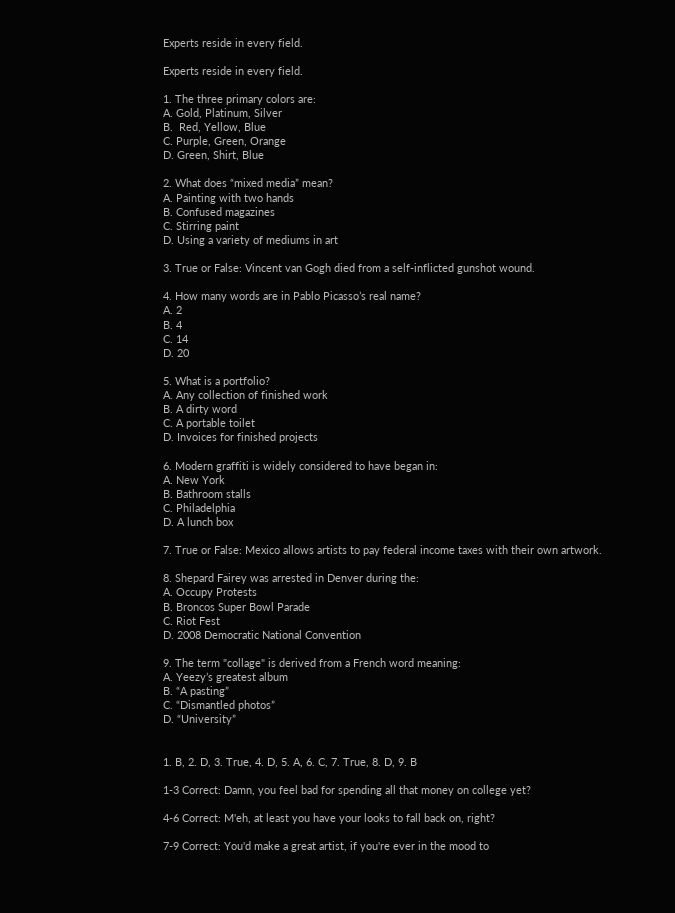Experts reside in every field.

Experts reside in every field.

1. The three primary colors are:
A. Gold, Platinum, Silver
B.  Red, Yellow, Blue
C. Purple, Green, Orange
D. Green, Shirt, Blue

2. What does “mixed media” mean?
A. Painting with two hands
B. Confused magazines
C. Stirring paint
D. Using a variety of mediums in art

3. True or False: Vincent van Gogh died from a self-inflicted gunshot wound.

4. How many words are in Pablo Picasso’s real name?
A. 2
B. 4
C. 14
D. 20

5. What is a portfolio?
A. Any collection of finished work
B. A dirty word
C. A portable toilet
D. Invoices for finished projects

6. Modern graffiti is widely considered to have began in:
A. New York
B. Bathroom stalls
C. Philadelphia
D. A lunch box

7. True or False: Mexico allows artists to pay federal income taxes with their own artwork.

8. Shepard Fairey was arrested in Denver during the:
A. Occupy Protests
B. Broncos Super Bowl Parade
C. Riot Fest
D. 2008 Democratic National Convention

9. The term "collage" is derived from a French word meaning:
A. Yeezy’s greatest album
B. “A pasting”
C. “Dismantled photos”
D. “University”


1. B, 2. D, 3. True, 4. D, 5. A, 6. C, 7. True, 8. D, 9. B

1-3 Correct: Damn, you feel bad for spending all that money on college yet?

4-6 Correct: M'eh, at least you have your looks to fall back on, right?

7-9 Correct: You'd make a great artist, if you're ever in the mood to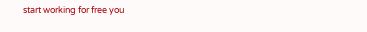start working for free you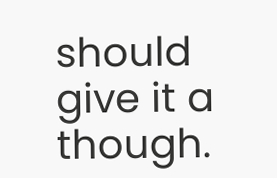should give it a though.